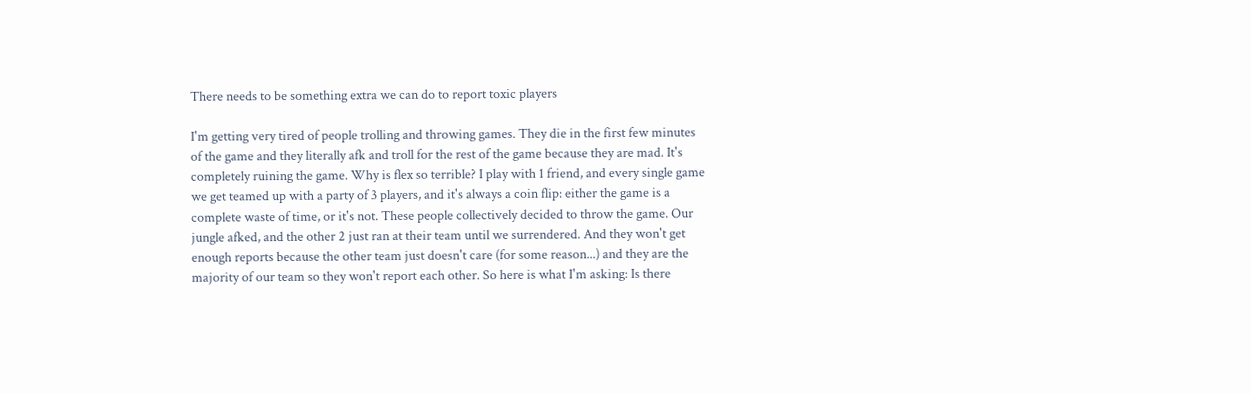There needs to be something extra we can do to report toxic players

I'm getting very tired of people trolling and throwing games. They die in the first few minutes of the game and they literally afk and troll for the rest of the game because they are mad. It's completely ruining the game. Why is flex so terrible? I play with 1 friend, and every single game we get teamed up with a party of 3 players, and it's always a coin flip: either the game is a complete waste of time, or it's not. These people collectively decided to throw the game. Our jungle afked, and the other 2 just ran at their team until we surrendered. And they won't get enough reports because the other team just doesn't care (for some reason...) and they are the majority of our team so they won't report each other. So here is what I'm asking: Is there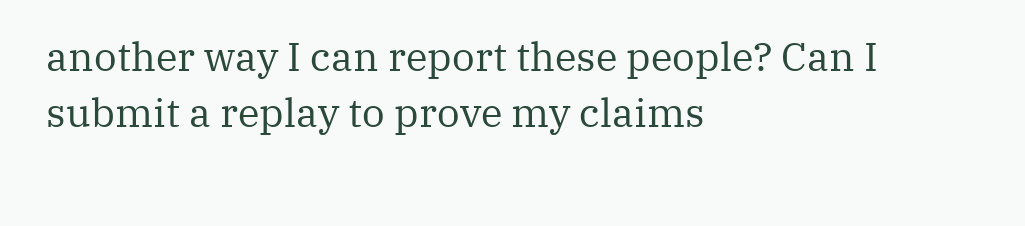another way I can report these people? Can I submit a replay to prove my claims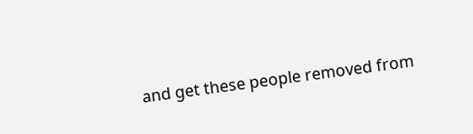and get these people removed from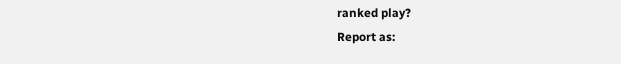ranked play?
Report as: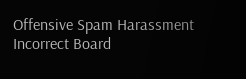Offensive Spam Harassment Incorrect Board